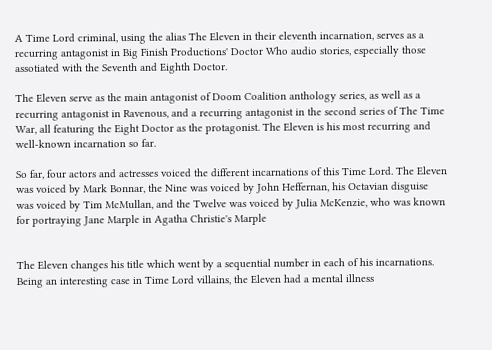A Time Lord criminal, using the alias The Eleven in their eleventh incarnation, serves as a recurring antagonist in Big Finish Productions' Doctor Who audio stories, especially those assotiated with the Seventh and Eighth Doctor.

The Eleven serve as the main antagonist of Doom Coalition anthology series, as well as a recurring antagonist in Ravenous, and a recurring antagonist in the second series of The Time War, all featuring the Eight Doctor as the protagonist. The Eleven is his most recurring and well-known incarnation so far.

So far, four actors and actresses voiced the different incarnations of this Time Lord. The Eleven was voiced by Mark Bonnar, the Nine was voiced by John Heffernan, his Octavian disguise was voiced by Tim McMullan, and the Twelve was voiced by Julia McKenzie, who was known for portraying Jane Marple in Agatha Christie's Marple


The Eleven changes his title which went by a sequential number in each of his incarnations. Being an interesting case in Time Lord villains, the Eleven had a mental illness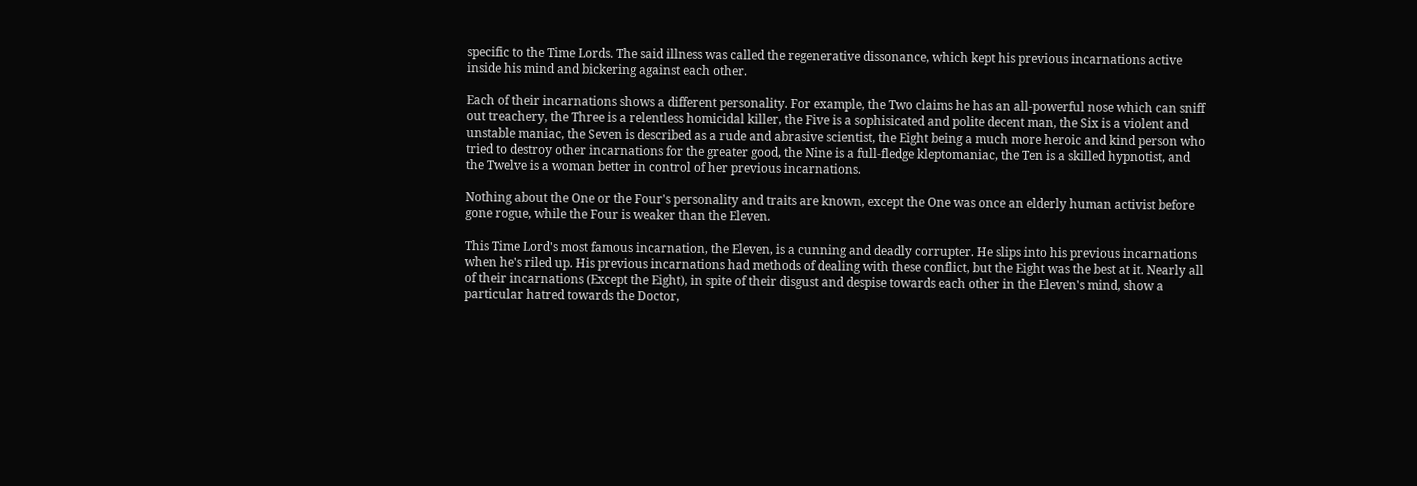specific to the Time Lords. The said illness was called the regenerative dissonance, which kept his previous incarnations active inside his mind and bickering against each other.

Each of their incarnations shows a different personality. For example, the Two claims he has an all-powerful nose which can sniff out treachery, the Three is a relentless homicidal killer, the Five is a sophisicated and polite decent man, the Six is a violent and unstable maniac, the Seven is described as a rude and abrasive scientist, the Eight being a much more heroic and kind person who tried to destroy other incarnations for the greater good, the Nine is a full-fledge kleptomaniac, the Ten is a skilled hypnotist, and the Twelve is a woman better in control of her previous incarnations.

Nothing about the One or the Four's personality and traits are known, except the One was once an elderly human activist before gone rogue, while the Four is weaker than the Eleven.

This Time Lord's most famous incarnation, the Eleven, is a cunning and deadly corrupter. He slips into his previous incarnations when he's riled up. His previous incarnations had methods of dealing with these conflict, but the Eight was the best at it. Nearly all of their incarnations (Except the Eight), in spite of their disgust and despise towards each other in the Eleven's mind, show a particular hatred towards the Doctor,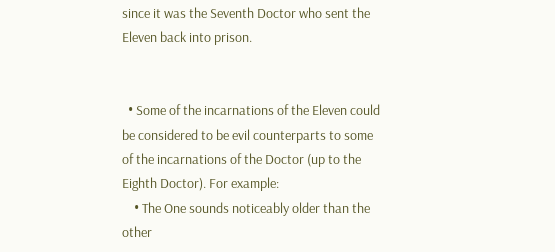since it was the Seventh Doctor who sent the Eleven back into prison.


  • Some of the incarnations of the Eleven could be considered to be evil counterparts to some of the incarnations of the Doctor (up to the Eighth Doctor). For example:
    • The One sounds noticeably older than the other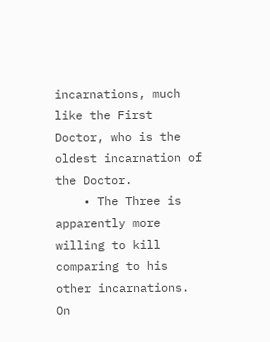incarnations, much like the First Doctor, who is the oldest incarnation of the Doctor.
    • The Three is apparently more willing to kill comparing to his other incarnations. On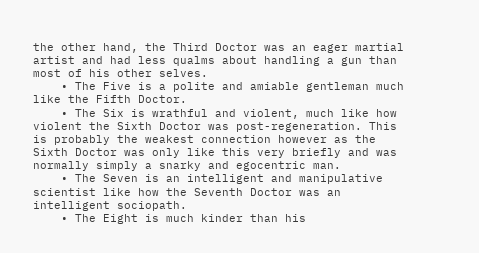the other hand, the Third Doctor was an eager martial artist and had less qualms about handling a gun than most of his other selves.
    • The Five is a polite and amiable gentleman much like the Fifth Doctor.
    • The Six is wrathful and violent, much like how violent the Sixth Doctor was post-regeneration. This is probably the weakest connection however as the Sixth Doctor was only like this very briefly and was normally simply a snarky and egocentric man.
    • The Seven is an intelligent and manipulative scientist like how the Seventh Doctor was an intelligent sociopath.
    • The Eight is much kinder than his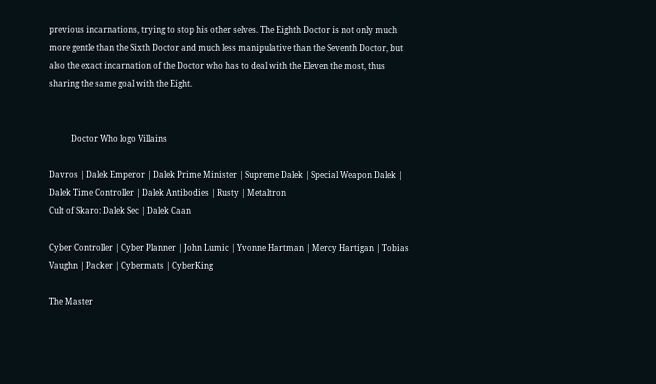previous incarnations, trying to stop his other selves. The Eighth Doctor is not only much more gentle than the Sixth Doctor and much less manipulative than the Seventh Doctor, but also the exact incarnation of the Doctor who has to deal with the Eleven the most, thus sharing the same goal with the Eight.


           Doctor Who logo Villains

Davros | Dalek Emperor | Dalek Prime Minister | Supreme Dalek | Special Weapon Dalek | Dalek Time Controller | Dalek Antibodies | Rusty | Metaltron
Cult of Skaro: Dalek Sec | Dalek Caan

Cyber Controller | Cyber Planner | John Lumic | Yvonne Hartman | Mercy Hartigan | Tobias Vaughn | Packer | Cybermats | CyberKing

The Master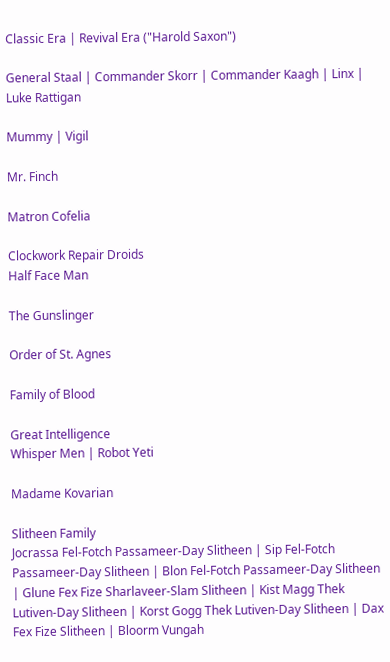Classic Era | Revival Era ("Harold Saxon")

General Staal | Commander Skorr | Commander Kaagh | Linx | Luke Rattigan

Mummy | Vigil

Mr. Finch

Matron Cofelia

Clockwork Repair Droids
Half Face Man

The Gunslinger

Order of St. Agnes

Family of Blood

Great Intelligence
Whisper Men | Robot Yeti

Madame Kovarian

Slitheen Family
Jocrassa Fel-Fotch Passameer-Day Slitheen | Sip Fel-Fotch Passameer-Day Slitheen | Blon Fel-Fotch Passameer-Day Slitheen | Glune Fex Fize Sharlaveer-Slam Slitheen | Kist Magg Thek Lutiven-Day Slitheen | Korst Gogg Thek Lutiven-Day Slitheen | Dax Fex Fize Slitheen | Bloorm Vungah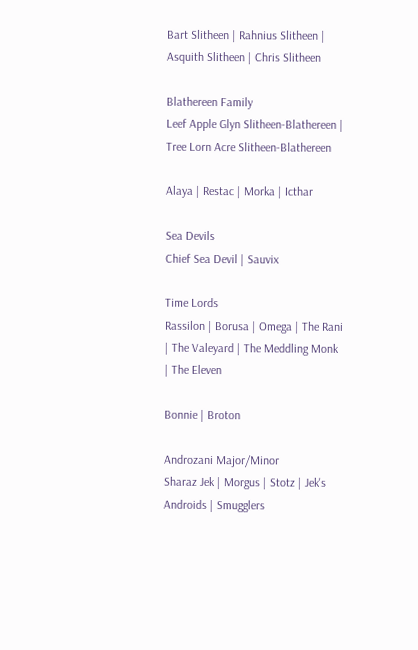Bart Slitheen | Rahnius Slitheen | Asquith Slitheen | Chris Slitheen

Blathereen Family
Leef Apple Glyn Slitheen-Blathereen | Tree Lorn Acre Slitheen-Blathereen

Alaya | Restac | Morka | Icthar

Sea Devils
Chief Sea Devil | Sauvix

Time Lords
Rassilon | Borusa | Omega | The Rani | The Valeyard | The Meddling Monk | The Eleven

Bonnie | Broton

Androzani Major/Minor
Sharaz Jek | Morgus | Stotz | Jek's Androids | Smugglers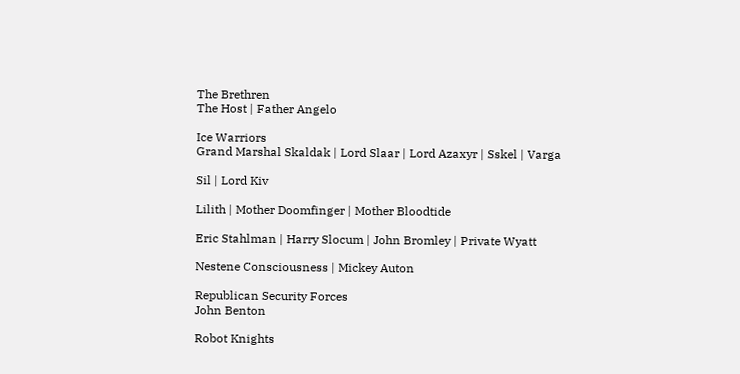The Brethren
The Host | Father Angelo

Ice Warriors
Grand Marshal Skaldak | Lord Slaar | Lord Azaxyr | Sskel | Varga

Sil | Lord Kiv

Lilith | Mother Doomfinger | Mother Bloodtide

Eric Stahlman | Harry Slocum | John Bromley | Private Wyatt

Nestene Consciousness | Mickey Auton

Republican Security Forces
John Benton

Robot Knights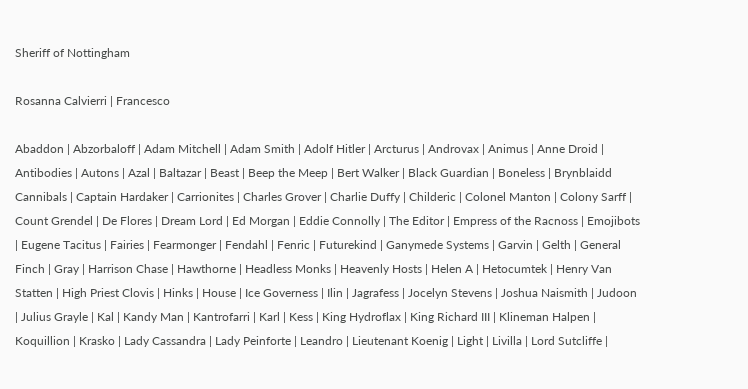Sheriff of Nottingham

Rosanna Calvierri | Francesco

Abaddon | Abzorbaloff | Adam Mitchell | Adam Smith | Adolf Hitler | Arcturus | Androvax | Animus | Anne Droid | Antibodies | Autons | Azal | Baltazar | Beast | Beep the Meep | Bert Walker | Black Guardian | Boneless | Brynblaidd Cannibals | Captain Hardaker | Carrionites | Charles Grover | Charlie Duffy | Childeric | Colonel Manton | Colony Sarff | Count Grendel | De Flores | Dream Lord | Ed Morgan | Eddie Connolly | The Editor | Empress of the Racnoss | Emojibots | Eugene Tacitus | Fairies | Fearmonger | Fendahl | Fenric | Futurekind | Ganymede Systems | Garvin | Gelth | General Finch | Gray | Harrison Chase | Hawthorne | Headless Monks | Heavenly Hosts | Helen A | Hetocumtek | Henry Van Statten | High Priest Clovis | Hinks | House | Ice Governess | Ilin | Jagrafess | Jocelyn Stevens | Joshua Naismith | Judoon | Julius Grayle | Kal | Kandy Man | Kantrofarri | Karl | Kess | King Hydroflax | King Richard III | Klineman Halpen | Koquillion | Krasko | Lady Cassandra | Lady Peinforte | Leandro | Lieutenant Koenig | Light | Livilla | Lord Sutcliffe |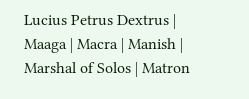Lucius Petrus Dextrus | Maaga | Macra | Manish | Marshal of Solos | Matron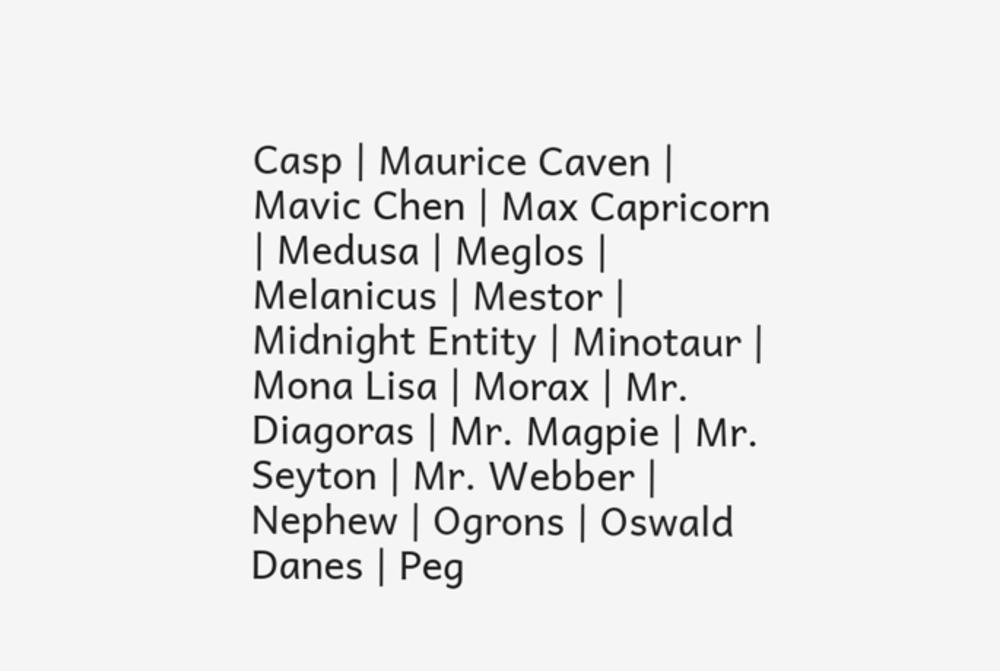Casp | Maurice Caven | Mavic Chen | Max Capricorn | Medusa | Meglos | Melanicus | Mestor | Midnight Entity | Minotaur | Mona Lisa | Morax | Mr. Diagoras | Mr. Magpie | Mr. Seyton | Mr. Webber | Nephew | Ogrons | Oswald Danes | Peg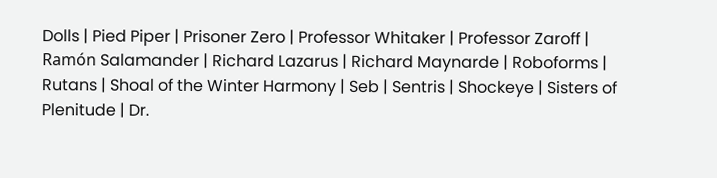Dolls | Pied Piper | Prisoner Zero | Professor Whitaker | Professor Zaroff | Ramón Salamander | Richard Lazarus | Richard Maynarde | Roboforms | Rutans | Shoal of the Winter Harmony | Seb | Sentris | Shockeye | Sisters of Plenitude | Dr.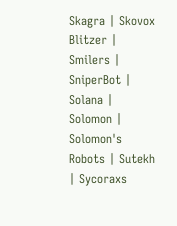Skagra | Skovox Blitzer | Smilers | SniperBot | Solana | Solomon | Solomon's Robots | Sutekh | Sycoraxs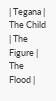| Tegana | The Child | The Figure | The Flood |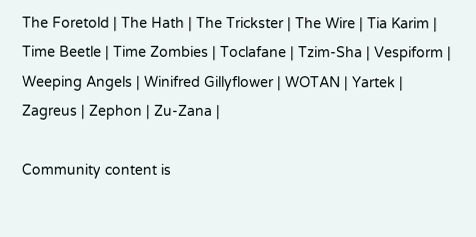The Foretold | The Hath | The Trickster | The Wire | Tia Karim | Time Beetle | Time Zombies | Toclafane | Tzim-Sha | Vespiform | Weeping Angels | Winifred Gillyflower | WOTAN | Yartek | Zagreus | Zephon | Zu-Zana |

Community content is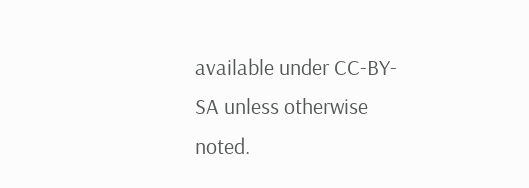available under CC-BY-SA unless otherwise noted.